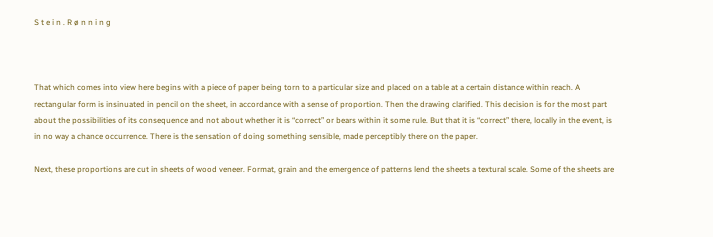S t e i n . R ø n n i n g



That which comes into view here begins with a piece of paper being torn to a particular size and placed on a table at a certain distance within reach. A rectangular form is insinuated in pencil on the sheet, in accordance with a sense of proportion. Then the drawing clarified. This decision is for the most part about the possibilities of its consequence and not about whether it is “correct” or bears within it some rule. But that it is “correct” there, locally in the event, is in no way a chance occurrence. There is the sensation of doing something sensible, made perceptibly there on the paper.

Next, these proportions are cut in sheets of wood veneer. Format, grain and the emergence of patterns lend the sheets a textural scale. Some of the sheets are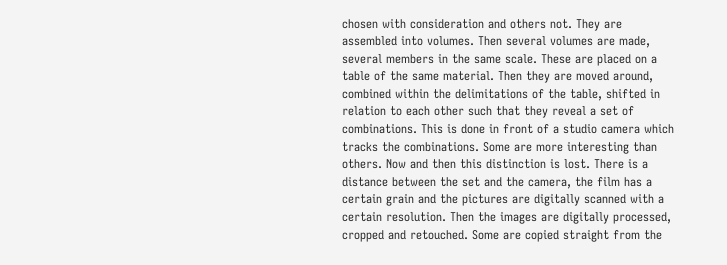chosen with consideration and others not. They are assembled into volumes. Then several volumes are made, several members in the same scale. These are placed on a table of the same material. Then they are moved around, combined within the delimitations of the table, shifted in relation to each other such that they reveal a set of combinations. This is done in front of a studio camera which tracks the combinations. Some are more interesting than others. Now and then this distinction is lost. There is a distance between the set and the camera, the film has a certain grain and the pictures are digitally scanned with a certain resolution. Then the images are digitally processed, cropped and retouched. Some are copied straight from the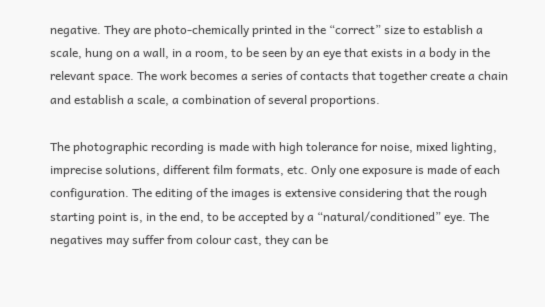negative. They are photo-chemically printed in the “correct” size to establish a scale, hung on a wall, in a room, to be seen by an eye that exists in a body in the relevant space. The work becomes a series of contacts that together create a chain and establish a scale, a combination of several proportions.

The photographic recording is made with high tolerance for noise, mixed lighting, imprecise solutions, different film formats, etc. Only one exposure is made of each configuration. The editing of the images is extensive considering that the rough starting point is, in the end, to be accepted by a “natural/conditioned” eye. The negatives may suffer from colour cast, they can be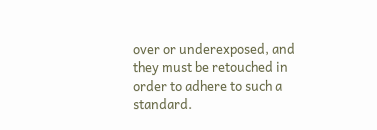over or underexposed, and they must be retouched in order to adhere to such a standard.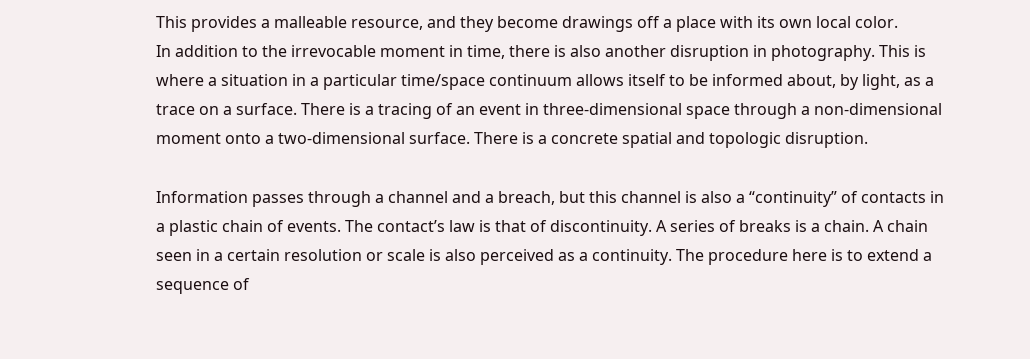This provides a malleable resource, and they become drawings off a place with its own local color.
In addition to the irrevocable moment in time, there is also another disruption in photography. This is where a situation in a particular time/space continuum allows itself to be informed about, by light, as a trace on a surface. There is a tracing of an event in three-dimensional space through a non-dimensional moment onto a two-dimensional surface. There is a concrete spatial and topologic disruption.

Information passes through a channel and a breach, but this channel is also a “continuity” of contacts in a plastic chain of events. The contact’s law is that of discontinuity. A series of breaks is a chain. A chain seen in a certain resolution or scale is also perceived as a continuity. The procedure here is to extend a sequence of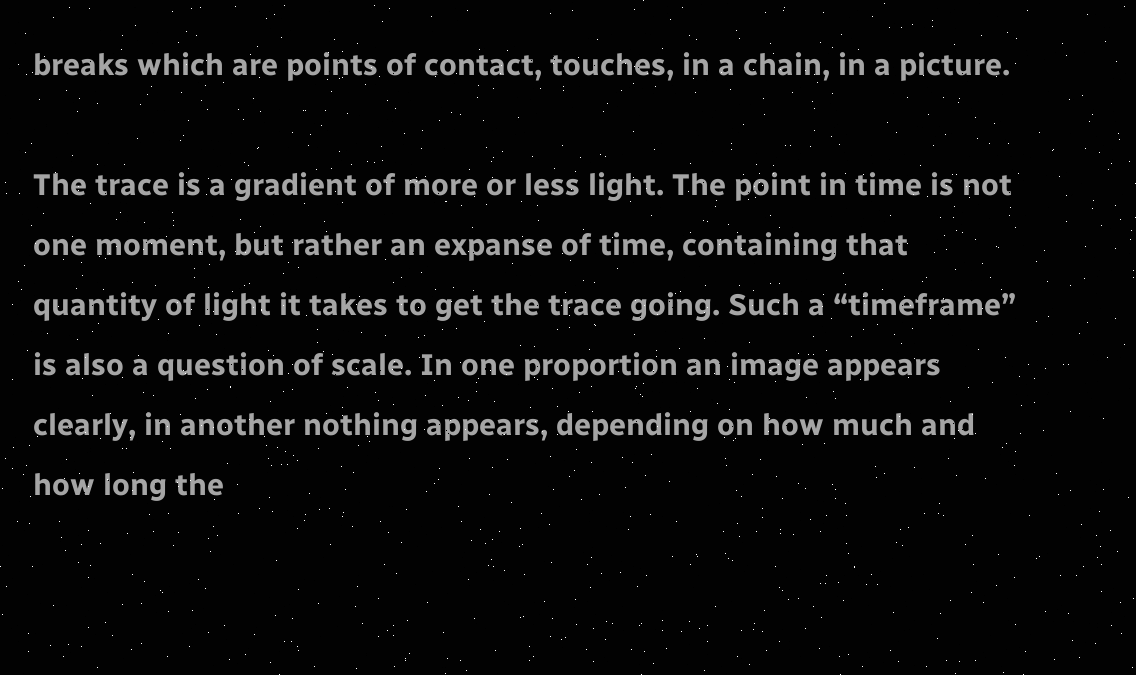breaks which are points of contact, touches, in a chain, in a picture.

The trace is a gradient of more or less light. The point in time is not one moment, but rather an expanse of time, containing that quantity of light it takes to get the trace going. Such a “timeframe” is also a question of scale. In one proportion an image appears clearly, in another nothing appears, depending on how much and how long the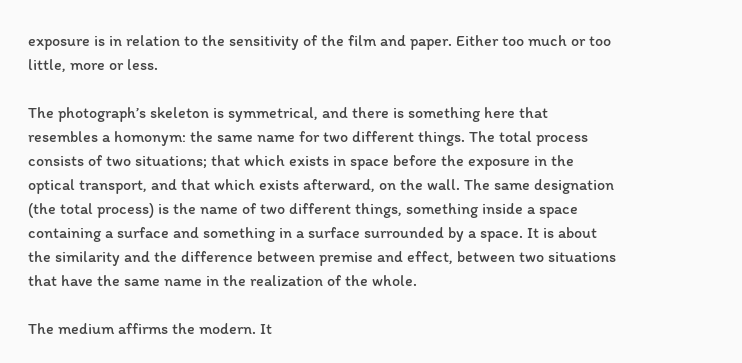exposure is in relation to the sensitivity of the film and paper. Either too much or too little, more or less.

The photograph’s skeleton is symmetrical, and there is something here that resembles a homonym: the same name for two different things. The total process consists of two situations; that which exists in space before the exposure in the optical transport, and that which exists afterward, on the wall. The same designation (the total process) is the name of two different things, something inside a space containing a surface and something in a surface surrounded by a space. It is about the similarity and the difference between premise and effect, between two situations that have the same name in the realization of the whole.

The medium affirms the modern. It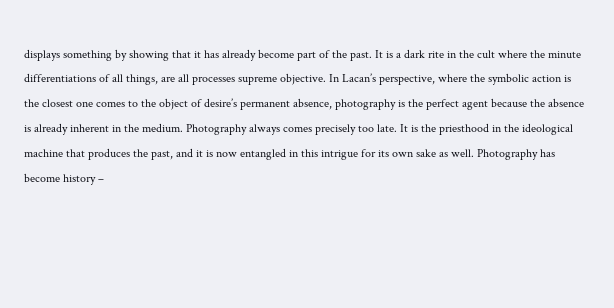displays something by showing that it has already become part of the past. It is a dark rite in the cult where the minute differentiations of all things, are all processes supreme objective. In Lacan’s perspective, where the symbolic action is the closest one comes to the object of desire’s permanent absence, photography is the perfect agent because the absence is already inherent in the medium. Photography always comes precisely too late. It is the priesthood in the ideological machine that produces the past, and it is now entangled in this intrigue for its own sake as well. Photography has become history –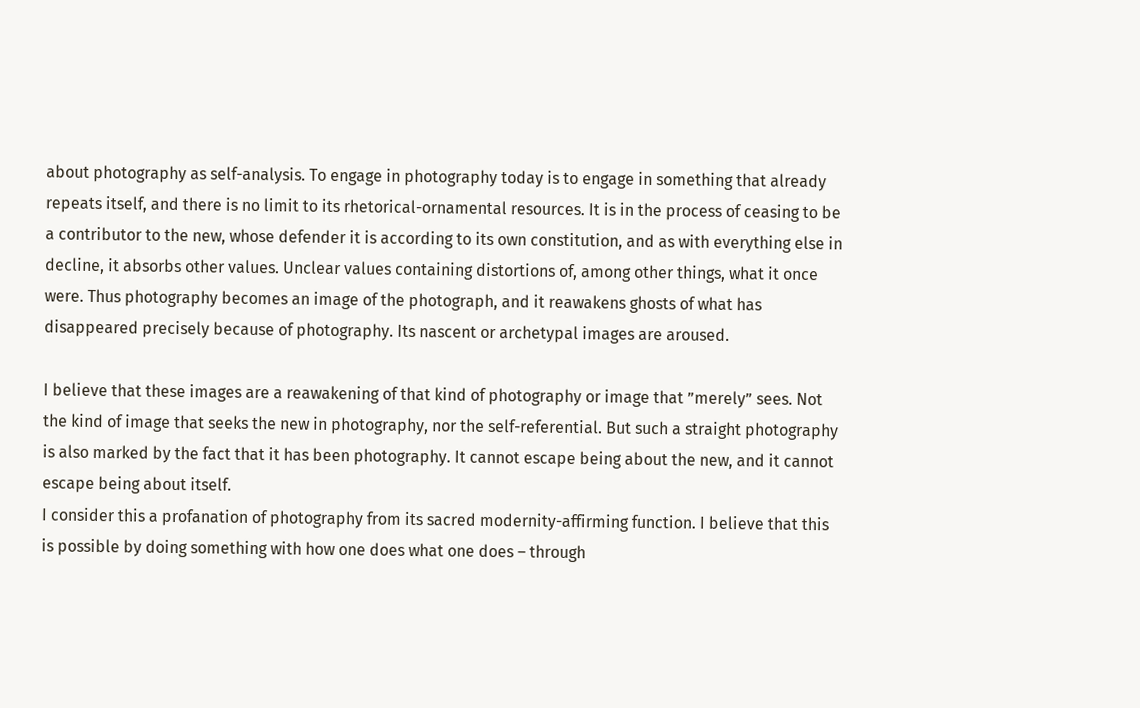about photography as self-analysis. To engage in photography today is to engage in something that already repeats itself, and there is no limit to its rhetorical-ornamental resources. It is in the process of ceasing to be a contributor to the new, whose defender it is according to its own constitution, and as with everything else in decline, it absorbs other values. Unclear values containing distortions of, among other things, what it once were. Thus photography becomes an image of the photograph, and it reawakens ghosts of what has disappeared precisely because of photography. Its nascent or archetypal images are aroused.

I believe that these images are a reawakening of that kind of photography or image that ”merely” sees. Not the kind of image that seeks the new in photography, nor the self-referential. But such a straight photography is also marked by the fact that it has been photography. It cannot escape being about the new, and it cannot escape being about itself.
I consider this a profanation of photography from its sacred modernity-affirming function. I believe that this is possible by doing something with how one does what one does – through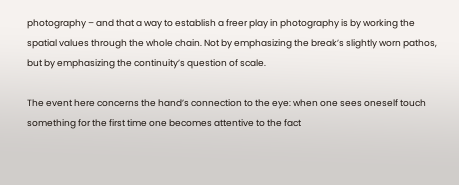photography – and that a way to establish a freer play in photography is by working the spatial values through the whole chain. Not by emphasizing the break’s slightly worn pathos, but by emphasizing the continuity’s question of scale.

The event here concerns the hand’s connection to the eye: when one sees oneself touch something for the first time one becomes attentive to the fact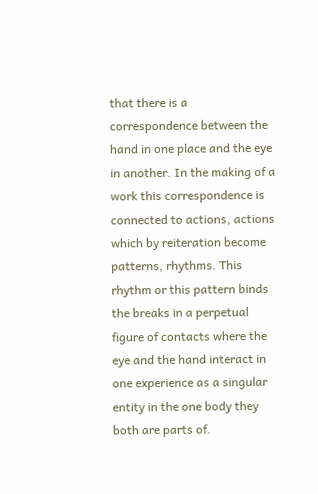that there is a correspondence between the hand in one place and the eye in another. In the making of a work this correspondence is connected to actions, actions which by reiteration become patterns, rhythms. This rhythm or this pattern binds the breaks in a perpetual figure of contacts where the eye and the hand interact in one experience as a singular entity in the one body they both are parts of.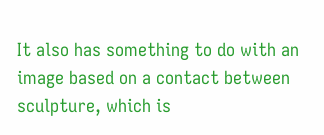It also has something to do with an image based on a contact between sculpture, which is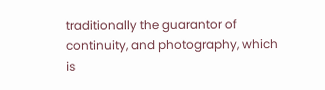traditionally the guarantor of continuity, and photography, which is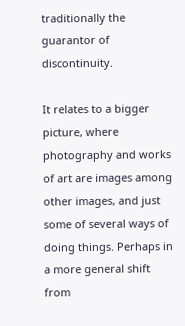traditionally the guarantor of discontinuity.

It relates to a bigger picture, where photography and works of art are images among other images, and just some of several ways of doing things. Perhaps in a more general shift from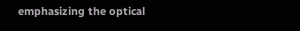emphasizing the optical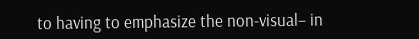to having to emphasize the non-visual– in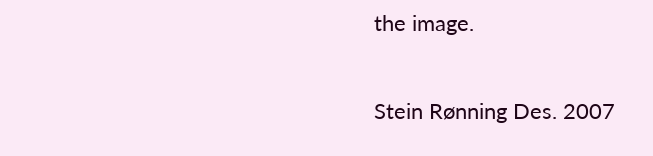the image.

Stein Rønning Des. 2007